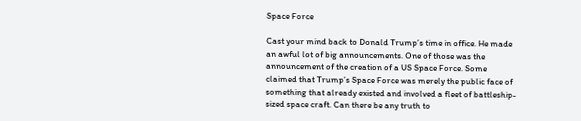Space Force

Cast your mind back to Donald Trump’s time in office. He made an awful lot of big announcements. One of those was the announcement of the creation of a US Space Force. Some claimed that Trump’s Space Force was merely the public face of something that already existed and involved a fleet of battleship-sized space craft. Can there be any truth to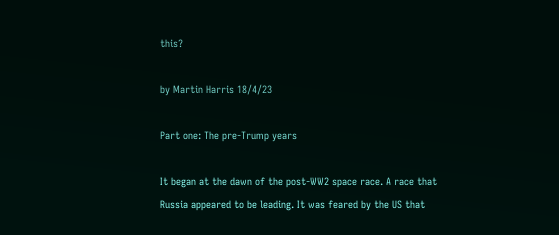this?

by Martin Harris 18/4/23

Part one: The pre-Trump years

It began at the dawn of the post-WW2 space race. A race that Russia appeared to be leading. It was feared by the US that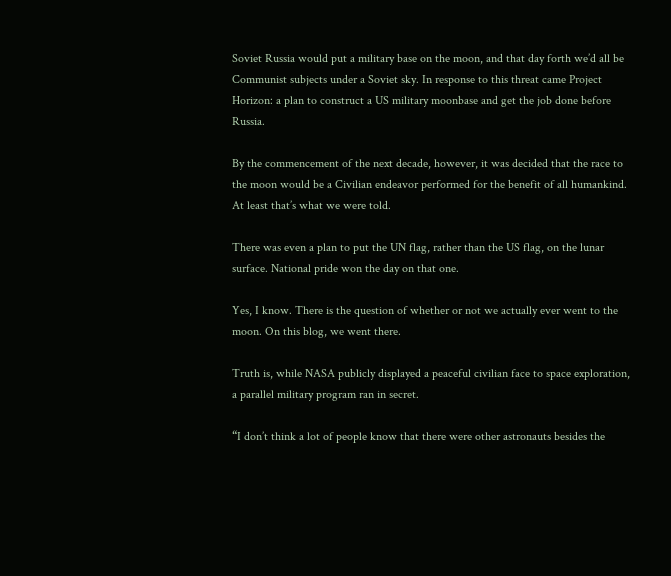Soviet Russia would put a military base on the moon, and that day forth we’d all be Communist subjects under a Soviet sky. In response to this threat came Project Horizon: a plan to construct a US military moonbase and get the job done before Russia.

By the commencement of the next decade, however, it was decided that the race to the moon would be a Civilian endeavor performed for the benefit of all humankind. At least that’s what we were told.

There was even a plan to put the UN flag, rather than the US flag, on the lunar surface. National pride won the day on that one.

Yes, I know. There is the question of whether or not we actually ever went to the moon. On this blog, we went there.

Truth is, while NASA publicly displayed a peaceful civilian face to space exploration, a parallel military program ran in secret.

“I don’t think a lot of people know that there were other astronauts besides the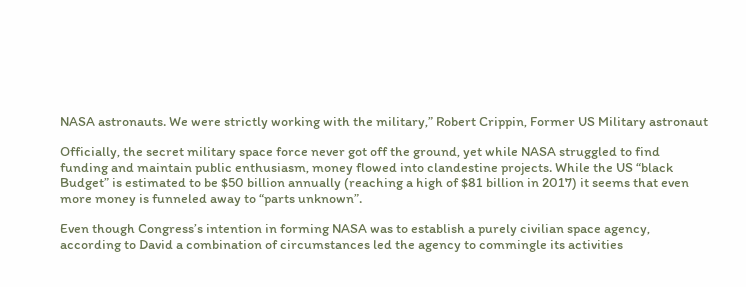NASA astronauts. We were strictly working with the military,” Robert Crippin, Former US Military astronaut

Officially, the secret military space force never got off the ground, yet while NASA struggled to find funding and maintain public enthusiasm, money flowed into clandestine projects. While the US “black Budget” is estimated to be $50 billion annually (reaching a high of $81 billion in 2017) it seems that even more money is funneled away to “parts unknown”.

Even though Congress’s intention in forming NASA was to establish a purely civilian space agency, according to David a combination of circumstances led the agency to commingle its activities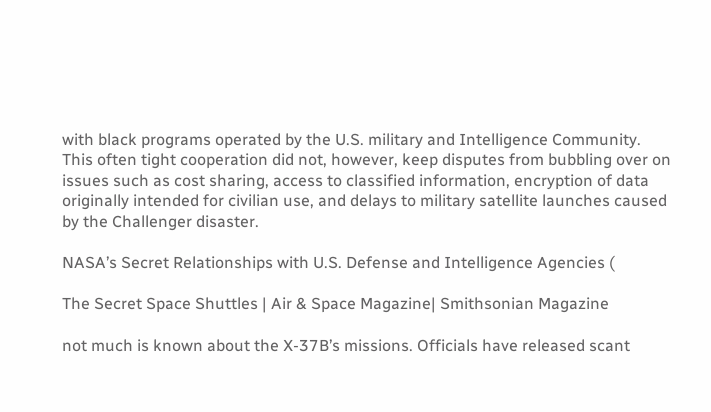with black programs operated by the U.S. military and Intelligence Community. This often tight cooperation did not, however, keep disputes from bubbling over on issues such as cost sharing, access to classified information, encryption of data originally intended for civilian use, and delays to military satellite launches caused by the Challenger disaster.

NASA’s Secret Relationships with U.S. Defense and Intelligence Agencies (

The Secret Space Shuttles | Air & Space Magazine| Smithsonian Magazine

not much is known about the X-37B’s missions. Officials have released scant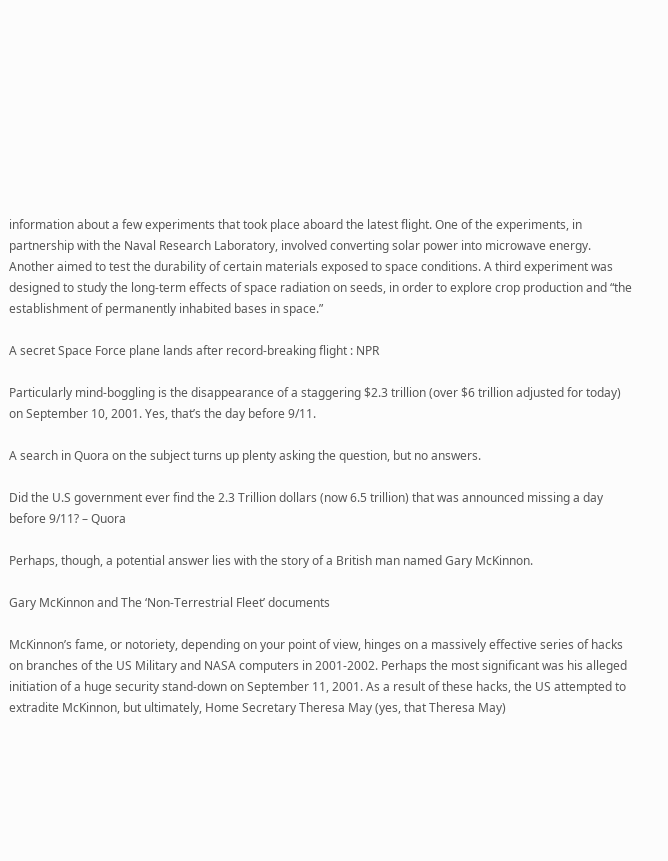information about a few experiments that took place aboard the latest flight. One of the experiments, in partnership with the Naval Research Laboratory, involved converting solar power into microwave energy. Another aimed to test the durability of certain materials exposed to space conditions. A third experiment was designed to study the long-term effects of space radiation on seeds, in order to explore crop production and “the establishment of permanently inhabited bases in space.”

A secret Space Force plane lands after record-breaking flight : NPR

Particularly mind-boggling is the disappearance of a staggering $2.3 trillion (over $6 trillion adjusted for today) on September 10, 2001. Yes, that’s the day before 9/11.

A search in Quora on the subject turns up plenty asking the question, but no answers.

Did the U.S government ever find the 2.3 Trillion dollars (now 6.5 trillion) that was announced missing a day before 9/11? – Quora

Perhaps, though, a potential answer lies with the story of a British man named Gary McKinnon.

Gary McKinnon and The ‘Non-Terrestrial Fleet’ documents

McKinnon’s fame, or notoriety, depending on your point of view, hinges on a massively effective series of hacks on branches of the US Military and NASA computers in 2001-2002. Perhaps the most significant was his alleged initiation of a huge security stand-down on September 11, 2001. As a result of these hacks, the US attempted to extradite McKinnon, but ultimately, Home Secretary Theresa May (yes, that Theresa May)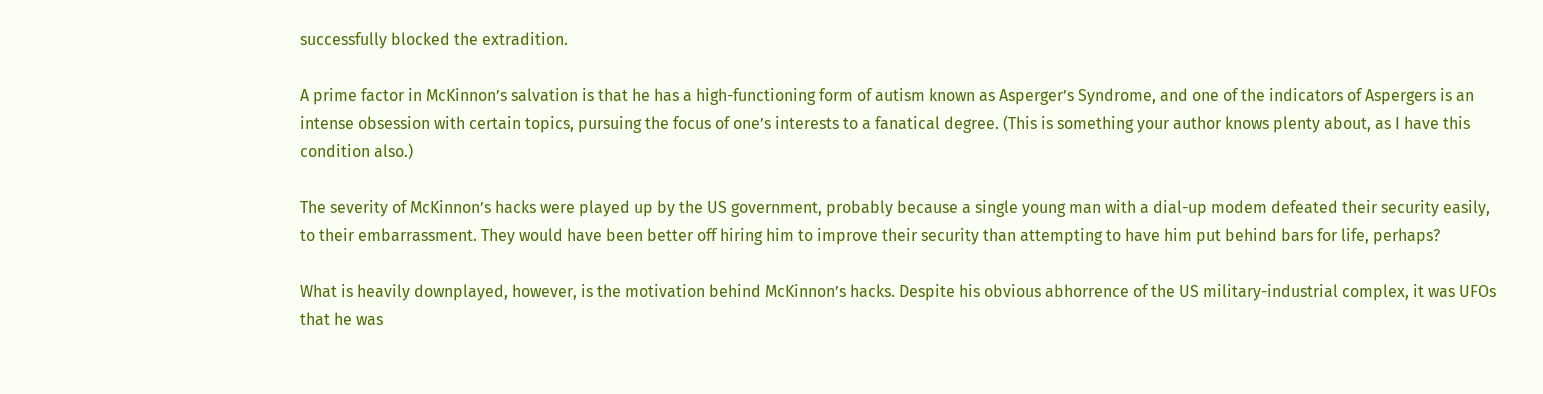successfully blocked the extradition.

A prime factor in McKinnon’s salvation is that he has a high-functioning form of autism known as Asperger’s Syndrome, and one of the indicators of Aspergers is an intense obsession with certain topics, pursuing the focus of one’s interests to a fanatical degree. (This is something your author knows plenty about, as I have this condition also.)

The severity of McKinnon’s hacks were played up by the US government, probably because a single young man with a dial-up modem defeated their security easily, to their embarrassment. They would have been better off hiring him to improve their security than attempting to have him put behind bars for life, perhaps?

What is heavily downplayed, however, is the motivation behind McKinnon’s hacks. Despite his obvious abhorrence of the US military-industrial complex, it was UFOs that he was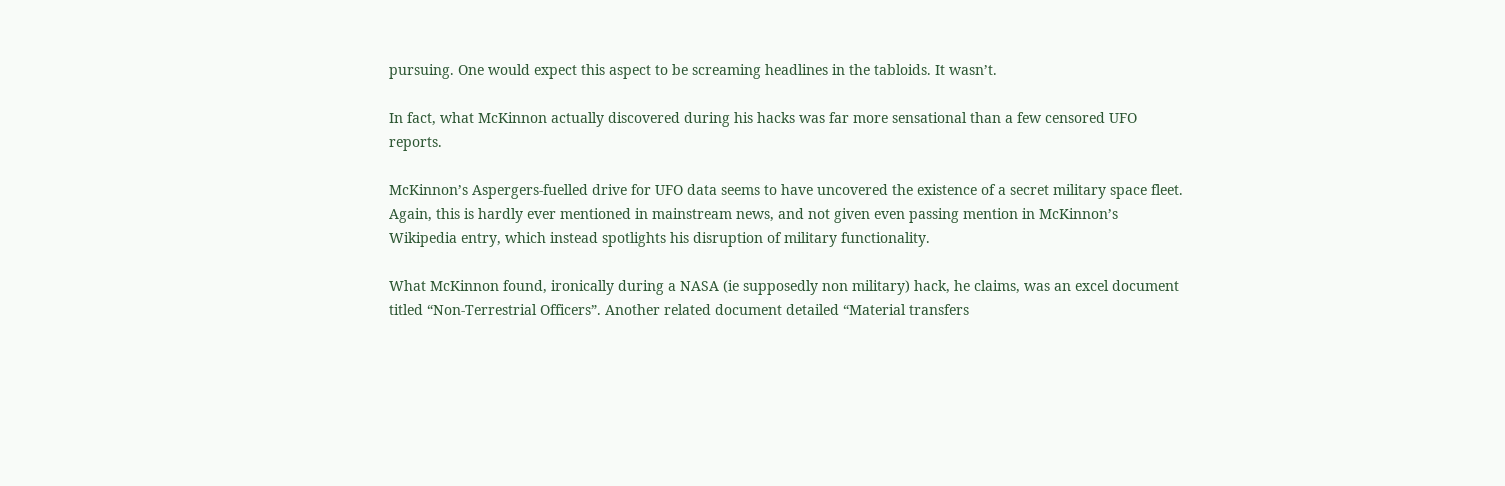pursuing. One would expect this aspect to be screaming headlines in the tabloids. It wasn’t.

In fact, what McKinnon actually discovered during his hacks was far more sensational than a few censored UFO reports.

McKinnon’s Aspergers-fuelled drive for UFO data seems to have uncovered the existence of a secret military space fleet. Again, this is hardly ever mentioned in mainstream news, and not given even passing mention in McKinnon’s Wikipedia entry, which instead spotlights his disruption of military functionality.

What McKinnon found, ironically during a NASA (ie supposedly non military) hack, he claims, was an excel document titled “Non-Terrestrial Officers”. Another related document detailed “Material transfers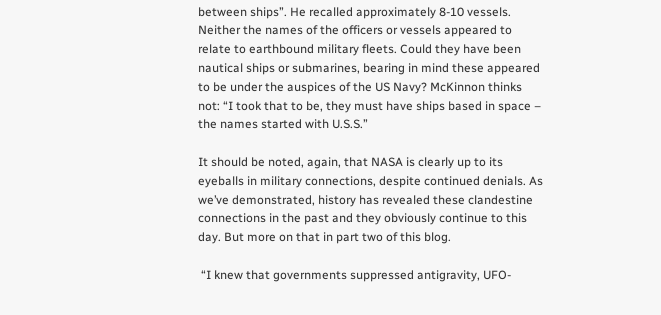between ships”. He recalled approximately 8-10 vessels. Neither the names of the officers or vessels appeared to relate to earthbound military fleets. Could they have been nautical ships or submarines, bearing in mind these appeared to be under the auspices of the US Navy? McKinnon thinks not: “I took that to be, they must have ships based in space – the names started with U.S.S.”

It should be noted, again, that NASA is clearly up to its eyeballs in military connections, despite continued denials. As we’ve demonstrated, history has revealed these clandestine connections in the past and they obviously continue to this day. But more on that in part two of this blog.

 “I knew that governments suppressed antigravity, UFO-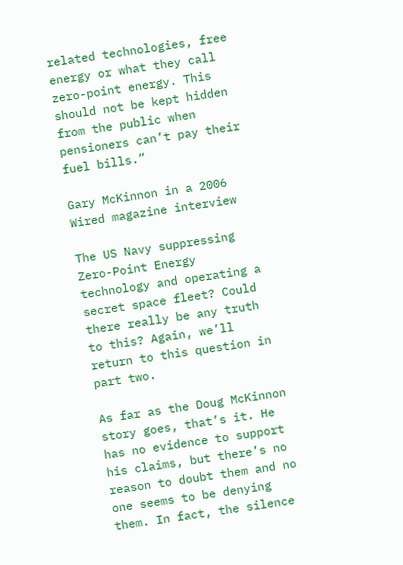related technologies, free energy or what they call zero-point energy. This should not be kept hidden from the public when pensioners can’t pay their fuel bills.”

Gary McKinnon in a 2006 Wired magazine interview

The US Navy suppressing Zero-Point Energy technology and operating a secret space fleet? Could there really be any truth to this? Again, we’ll return to this question in part two.

As far as the Doug McKinnon story goes, that’s it. He has no evidence to support his claims, but there’s no reason to doubt them and no one seems to be denying them. In fact, the silence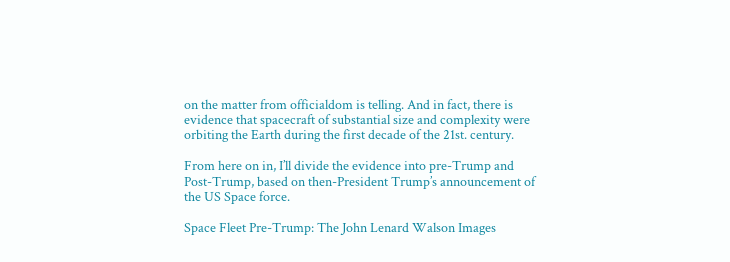on the matter from officialdom is telling. And in fact, there is evidence that spacecraft of substantial size and complexity were orbiting the Earth during the first decade of the 21st. century.

From here on in, I’ll divide the evidence into pre-Trump and Post-Trump, based on then-President Trump’s announcement of the US Space force.

Space Fleet Pre-Trump: The John Lenard Walson Images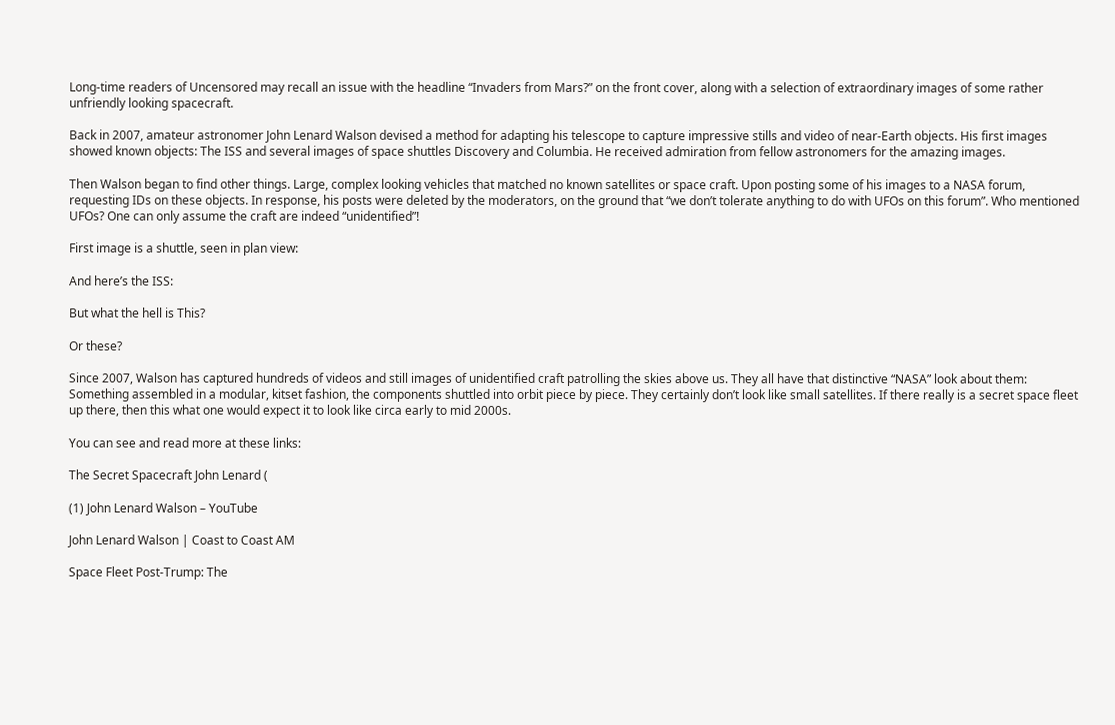Long-time readers of Uncensored may recall an issue with the headline “Invaders from Mars?” on the front cover, along with a selection of extraordinary images of some rather unfriendly looking spacecraft.

Back in 2007, amateur astronomer John Lenard Walson devised a method for adapting his telescope to capture impressive stills and video of near-Earth objects. His first images showed known objects: The ISS and several images of space shuttles Discovery and Columbia. He received admiration from fellow astronomers for the amazing images.

Then Walson began to find other things. Large, complex looking vehicles that matched no known satellites or space craft. Upon posting some of his images to a NASA forum, requesting IDs on these objects. In response, his posts were deleted by the moderators, on the ground that “we don’t tolerate anything to do with UFOs on this forum”. Who mentioned UFOs? One can only assume the craft are indeed “unidentified”!

First image is a shuttle, seen in plan view:

And here’s the ISS:

But what the hell is This?

Or these?

Since 2007, Walson has captured hundreds of videos and still images of unidentified craft patrolling the skies above us. They all have that distinctive “NASA” look about them: Something assembled in a modular, kitset fashion, the components shuttled into orbit piece by piece. They certainly don’t look like small satellites. If there really is a secret space fleet up there, then this what one would expect it to look like circa early to mid 2000s.

You can see and read more at these links:

The Secret Spacecraft John Lenard (

(1) John Lenard Walson – YouTube

John Lenard Walson | Coast to Coast AM

Space Fleet Post-Trump: The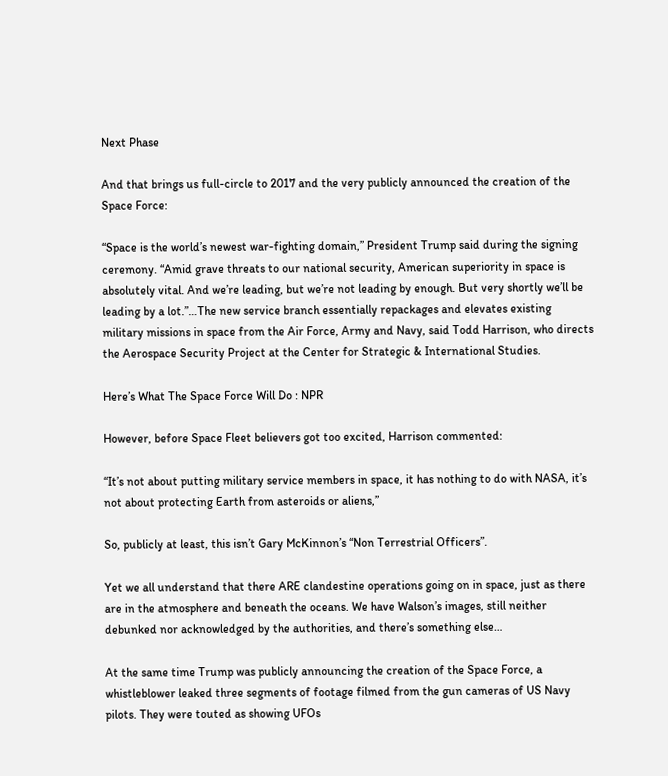Next Phase

And that brings us full-circle to 2017 and the very publicly announced the creation of the Space Force:

“Space is the world’s newest war-fighting domain,” President Trump said during the signing ceremony. “Amid grave threats to our national security, American superiority in space is absolutely vital. And we’re leading, but we’re not leading by enough. But very shortly we’ll be leading by a lot.”…The new service branch essentially repackages and elevates existing military missions in space from the Air Force, Army and Navy, said Todd Harrison, who directs the Aerospace Security Project at the Center for Strategic & International Studies.

Here’s What The Space Force Will Do : NPR

However, before Space Fleet believers got too excited, Harrison commented:

“It’s not about putting military service members in space, it has nothing to do with NASA, it’s not about protecting Earth from asteroids or aliens,”

So, publicly at least, this isn’t Gary McKinnon’s “Non Terrestrial Officers”.

Yet we all understand that there ARE clandestine operations going on in space, just as there are in the atmosphere and beneath the oceans. We have Walson’s images, still neither debunked nor acknowledged by the authorities, and there’s something else…

At the same time Trump was publicly announcing the creation of the Space Force, a whistleblower leaked three segments of footage filmed from the gun cameras of US Navy pilots. They were touted as showing UFOs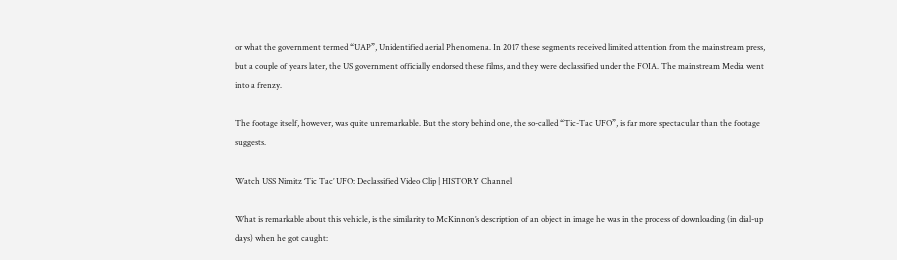or what the government termed “UAP”, Unidentified aerial Phenomena. In 2017 these segments received limited attention from the mainstream press, but a couple of years later, the US government officially endorsed these films, and they were declassified under the FOIA. The mainstream Media went into a frenzy.

The footage itself, however, was quite unremarkable. But the story behind one, the so-called “Tic-Tac UFO”, is far more spectacular than the footage suggests.

Watch USS Nimitz ‘Tic Tac’ UFO: Declassified Video Clip | HISTORY Channel

What is remarkable about this vehicle, is the similarity to McKinnon’s description of an object in image he was in the process of downloading (in dial-up days) when he got caught: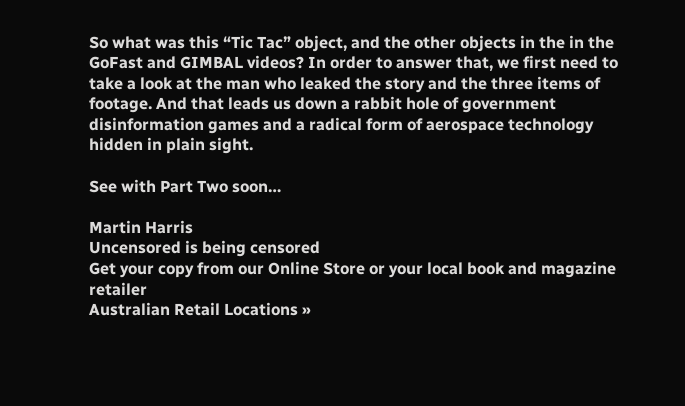So what was this “Tic Tac” object, and the other objects in the in the GoFast and GIMBAL videos? In order to answer that, we first need to take a look at the man who leaked the story and the three items of footage. And that leads us down a rabbit hole of government disinformation games and a radical form of aerospace technology hidden in plain sight.

See with Part Two soon…

Martin Harris
Uncensored is being censored
Get your copy from our Online Store or your local book and magazine retailer
Australian Retail Locations »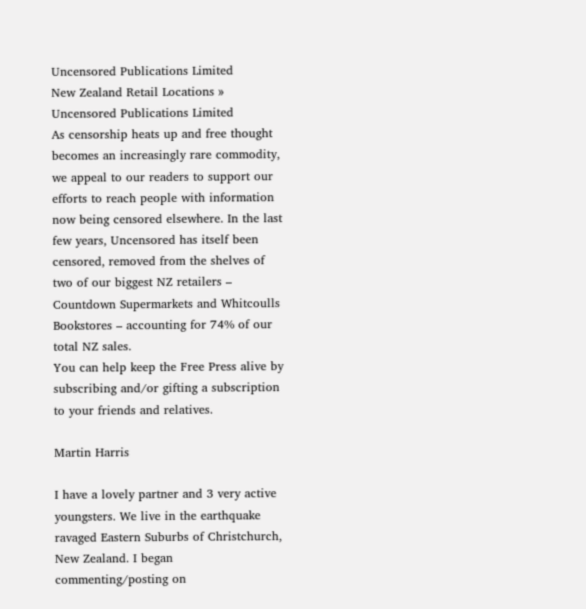Uncensored Publications Limited
New Zealand Retail Locations » Uncensored Publications Limited
As censorship heats up and free thought becomes an increasingly rare commodity, we appeal to our readers to support our efforts to reach people with information now being censored elsewhere. In the last few years, Uncensored has itself been censored, removed from the shelves of two of our biggest NZ retailers – Countdown Supermarkets and Whitcoulls Bookstores – accounting for 74% of our total NZ sales.
You can help keep the Free Press alive by subscribing and/or gifting a subscription to your friends and relatives.

Martin Harris

I have a lovely partner and 3 very active youngsters. We live in the earthquake ravaged Eastern Suburbs of Christchurch, New Zealand. I began commenting/posting on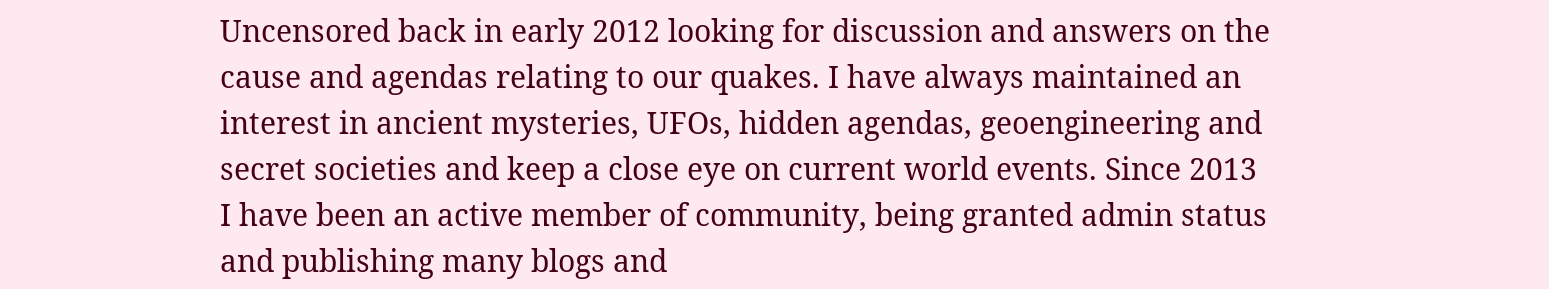Uncensored back in early 2012 looking for discussion and answers on the cause and agendas relating to our quakes. I have always maintained an interest in ancient mysteries, UFOs, hidden agendas, geoengineering and secret societies and keep a close eye on current world events. Since 2013 I have been an active member of community, being granted admin status and publishing many blogs and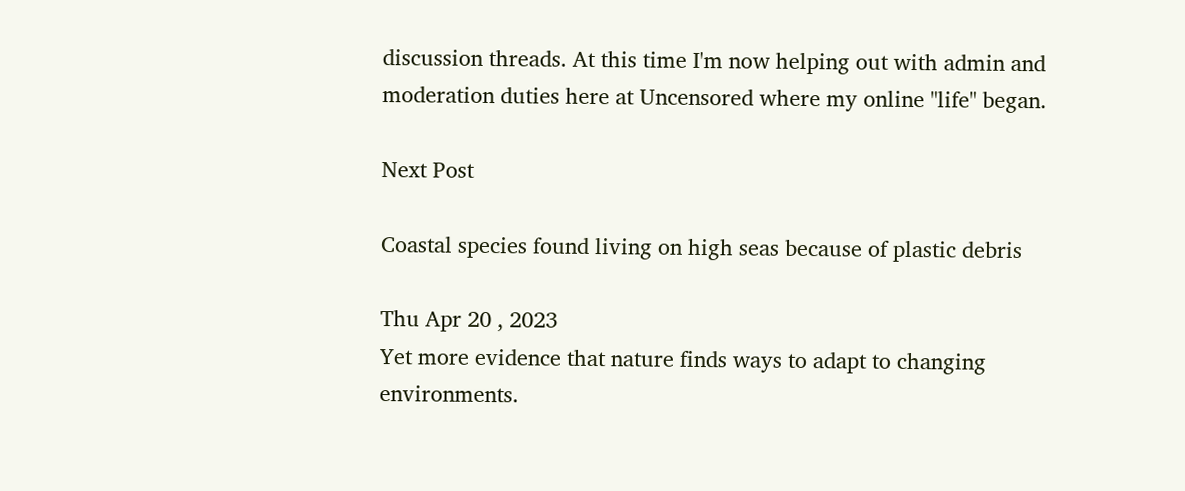discussion threads. At this time I'm now helping out with admin and moderation duties here at Uncensored where my online "life" began.

Next Post

Coastal species found living on high seas because of plastic debris

Thu Apr 20 , 2023
Yet more evidence that nature finds ways to adapt to changing environments.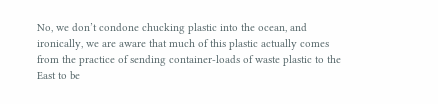No, we don’t condone chucking plastic into the ocean, and ironically, we are aware that much of this plastic actually comes from the practice of sending container-loads of waste plastic to the East to be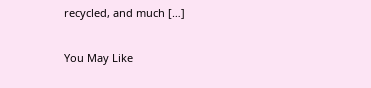recycled, and much […]

You May Like